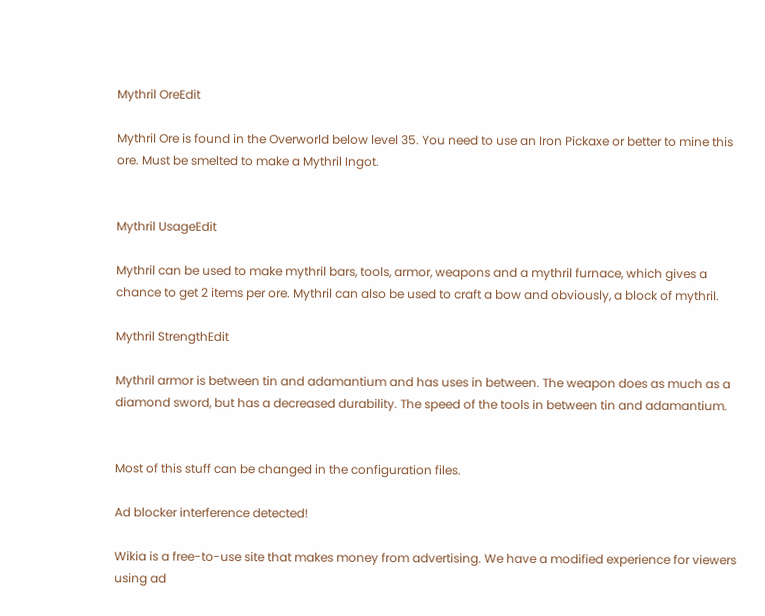Mythril OreEdit

Mythril Ore is found in the Overworld below level 35. You need to use an Iron Pickaxe or better to mine this ore. Must be smelted to make a Mythril Ingot.


Mythril UsageEdit

Mythril can be used to make mythril bars, tools, armor, weapons and a mythril furnace, which gives a chance to get 2 items per ore. Mythril can also be used to craft a bow and obviously, a block of mythril.

Mythril StrengthEdit

Mythril armor is between tin and adamantium and has uses in between. The weapon does as much as a diamond sword, but has a decreased durability. The speed of the tools in between tin and adamantium.


Most of this stuff can be changed in the configuration files.

Ad blocker interference detected!

Wikia is a free-to-use site that makes money from advertising. We have a modified experience for viewers using ad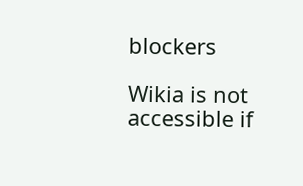blockers

Wikia is not accessible if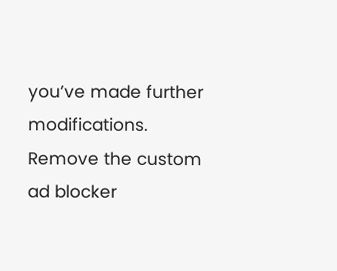you’ve made further modifications. Remove the custom ad blocker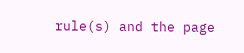rule(s) and the page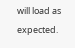will load as expected.